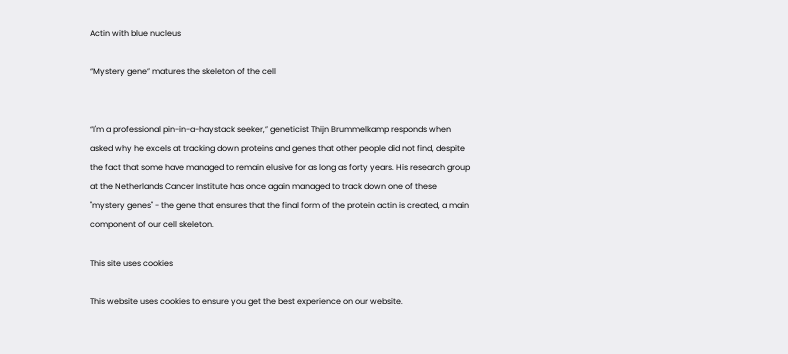Actin with blue nucleus

“Mystery gene” matures the skeleton of the cell


“I'm a professional pin-in-a-haystack seeker,” geneticist Thijn Brummelkamp responds when asked why he excels at tracking down proteins and genes that other people did not find, despite the fact that some have managed to remain elusive for as long as forty years. His research group at the Netherlands Cancer Institute has once again managed to track down one of these "mystery genes" - the gene that ensures that the final form of the protein actin is created, a main component of our cell skeleton.

This site uses cookies

This website uses cookies to ensure you get the best experience on our website.